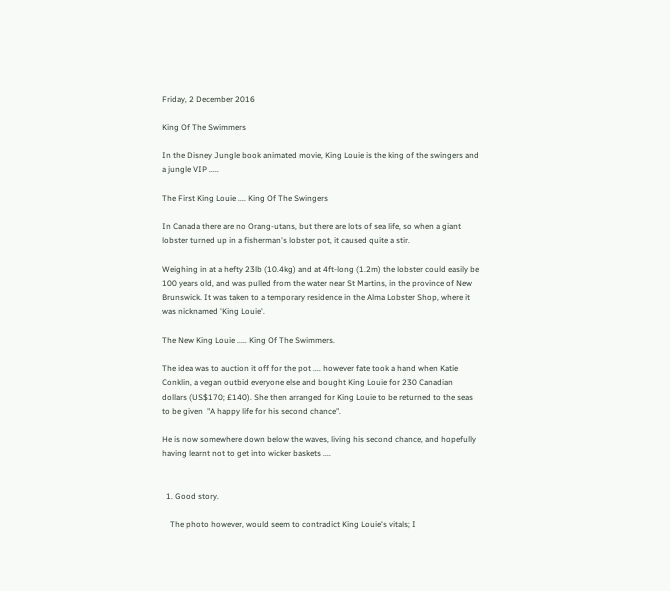Friday, 2 December 2016

King Of The Swimmers

In the Disney Jungle book animated movie, King Louie is the king of the swingers and a jungle VIP .....

The First King Louie .... King Of The Swingers

In Canada there are no Orang-utans, but there are lots of sea life, so when a giant lobster turned up in a fisherman's lobster pot, it caused quite a stir.

Weighing in at a hefty 23lb (10.4kg) and at 4ft-long (1.2m) the lobster could easily be 100 years old, and was pulled from the water near St Martins, in the province of New Brunswick. It was taken to a temporary residence in the Alma Lobster Shop, where it was nicknamed 'King Louie'.

The New King Louie ..... King Of The Swimmers.

The idea was to auction it off for the pot .... however fate took a hand when Katie Conklin, a vegan outbid everyone else and bought King Louie for 230 Canadian dollars (US$170; £140). She then arranged for King Louie to be returned to the seas to be given  "A happy life for his second chance".

He is now somewhere down below the waves, living his second chance, and hopefully having learnt not to get into wicker baskets ....


  1. Good story.

    The photo however, would seem to contradict King Louie's vitals; I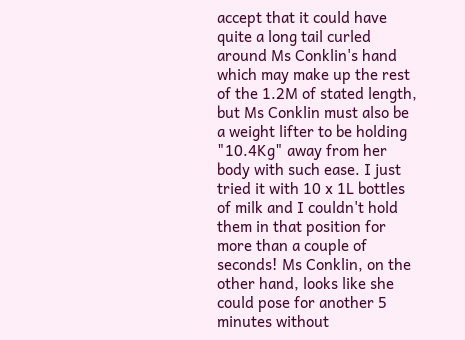accept that it could have quite a long tail curled around Ms Conklin's hand which may make up the rest of the 1.2M of stated length, but Ms Conklin must also be a weight lifter to be holding "10.4Kg" away from her body with such ease. I just tried it with 10 x 1L bottles of milk and I couldn't hold them in that position for more than a couple of seconds! Ms Conklin, on the other hand, looks like she could pose for another 5 minutes without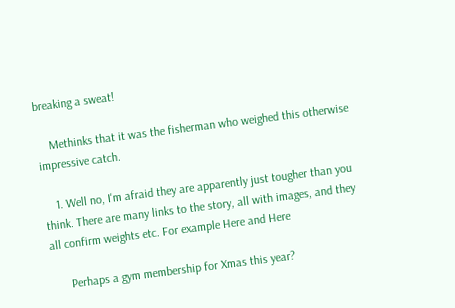breaking a sweat!

    Methinks that it was the fisherman who weighed this otherwise impressive catch.

    1. Well no, I'm afraid they are apparently just tougher than you think. There are many links to the story, all with images, and they all confirm weights etc. For example Here and Here

      Perhaps a gym membership for Xmas this year?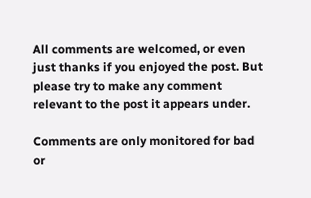All comments are welcomed, or even just thanks if you enjoyed the post. But please try to make any comment relevant to the post it appears under.

Comments are only monitored for bad or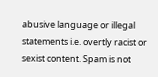abusive language or illegal statements i.e. overtly racist or sexist content. Spam is not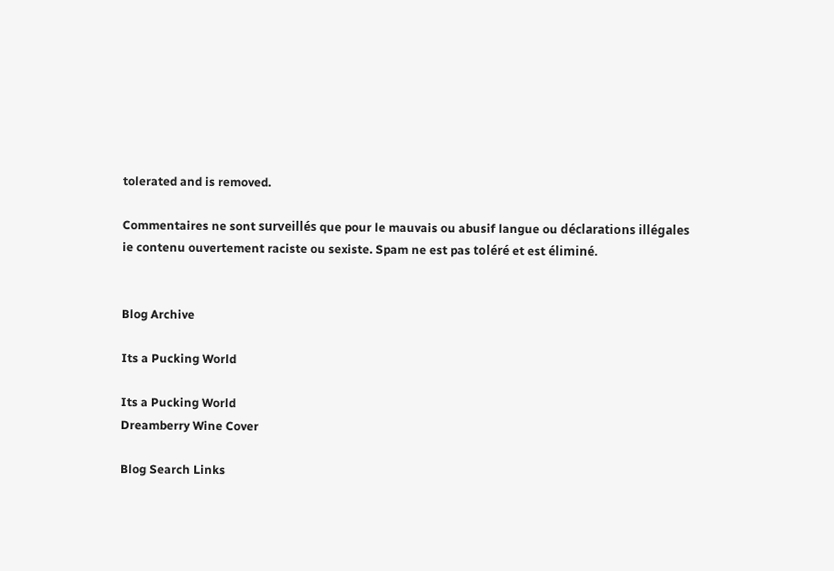tolerated and is removed.

Commentaires ne sont surveillés que pour le mauvais ou abusif langue ou déclarations illégales ie contenu ouvertement raciste ou sexiste. Spam ne est pas toléré et est éliminé.


Blog Archive

Its a Pucking World

Its a Pucking World
Dreamberry Wine Cover

Blog Search Links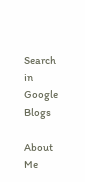Search in Google Blogs

About Me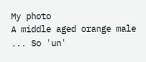My photo
A middle aged orange male ... So 'un'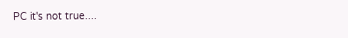PC it's not true....